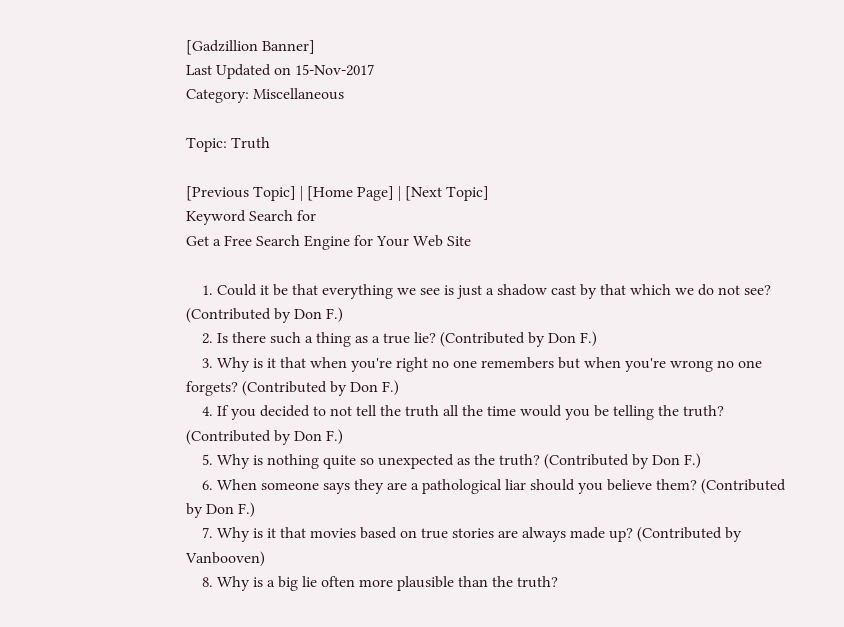[Gadzillion Banner]
Last Updated on 15-Nov-2017
Category: Miscellaneous

Topic: Truth

[Previous Topic] | [Home Page] | [Next Topic]
Keyword Search for
Get a Free Search Engine for Your Web Site

    1. Could it be that everything we see is just a shadow cast by that which we do not see? (Contributed by Don F.)
    2. Is there such a thing as a true lie? (Contributed by Don F.)
    3. Why is it that when you're right no one remembers but when you're wrong no one forgets? (Contributed by Don F.)
    4. If you decided to not tell the truth all the time would you be telling the truth? (Contributed by Don F.)
    5. Why is nothing quite so unexpected as the truth? (Contributed by Don F.)
    6. When someone says they are a pathological liar should you believe them? (Contributed by Don F.)
    7. Why is it that movies based on true stories are always made up? (Contributed by Vanbooven)
    8. Why is a big lie often more plausible than the truth?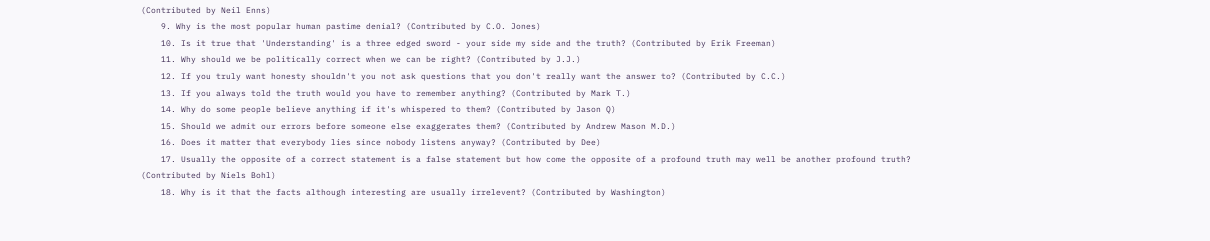(Contributed by Neil Enns)
    9. Why is the most popular human pastime denial? (Contributed by C.O. Jones)
    10. Is it true that 'Understanding' is a three edged sword - your side my side and the truth? (Contributed by Erik Freeman)
    11. Why should we be politically correct when we can be right? (Contributed by J.J.)
    12. If you truly want honesty shouldn't you not ask questions that you don't really want the answer to? (Contributed by C.C.)
    13. If you always told the truth would you have to remember anything? (Contributed by Mark T.)
    14. Why do some people believe anything if it's whispered to them? (Contributed by Jason Q)
    15. Should we admit our errors before someone else exaggerates them? (Contributed by Andrew Mason M.D.)
    16. Does it matter that everybody lies since nobody listens anyway? (Contributed by Dee)
    17. Usually the opposite of a correct statement is a false statement but how come the opposite of a profound truth may well be another profound truth? (Contributed by Niels Bohl)
    18. Why is it that the facts although interesting are usually irrelevent? (Contributed by Washington)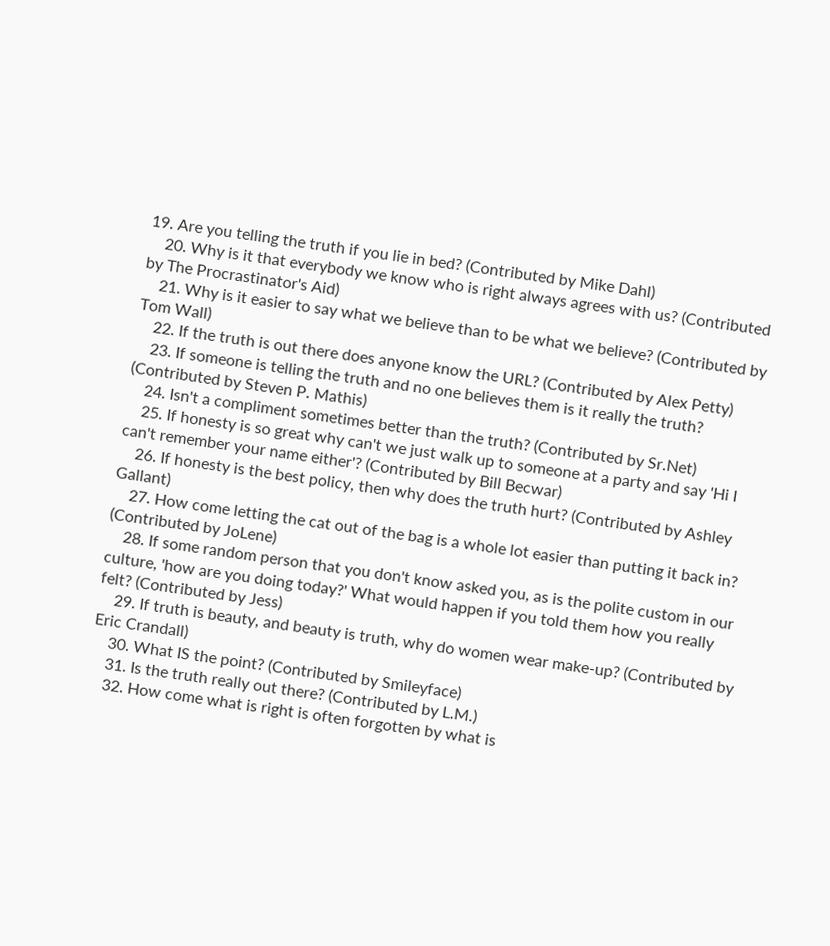19. Are you telling the truth if you lie in bed? (Contributed by Mike Dahl)
    20. Why is it that everybody we know who is right always agrees with us? (Contributed by The Procrastinator's Aid)
    21. Why is it easier to say what we believe than to be what we believe? (Contributed by Tom Wall)
    22. If the truth is out there does anyone know the URL? (Contributed by Alex Petty)
    23. If someone is telling the truth and no one believes them is it really the truth? (Contributed by Steven P. Mathis)
    24. Isn't a compliment sometimes better than the truth? (Contributed by Sr.Net)
    25. If honesty is so great why can't we just walk up to someone at a party and say 'Hi I can't remember your name either'? (Contributed by Bill Becwar)
    26. If honesty is the best policy, then why does the truth hurt? (Contributed by Ashley Gallant)
    27. How come letting the cat out of the bag is a whole lot easier than putting it back in? (Contributed by JoLene)
    28. If some random person that you don't know asked you, as is the polite custom in our culture, 'how are you doing today?' What would happen if you told them how you really felt? (Contributed by Jess)
    29. If truth is beauty, and beauty is truth, why do women wear make-up? (Contributed by Eric Crandall)
    30. What IS the point? (Contributed by Smileyface)
    31. Is the truth really out there? (Contributed by L.M.)
    32. How come what is right is often forgotten by what is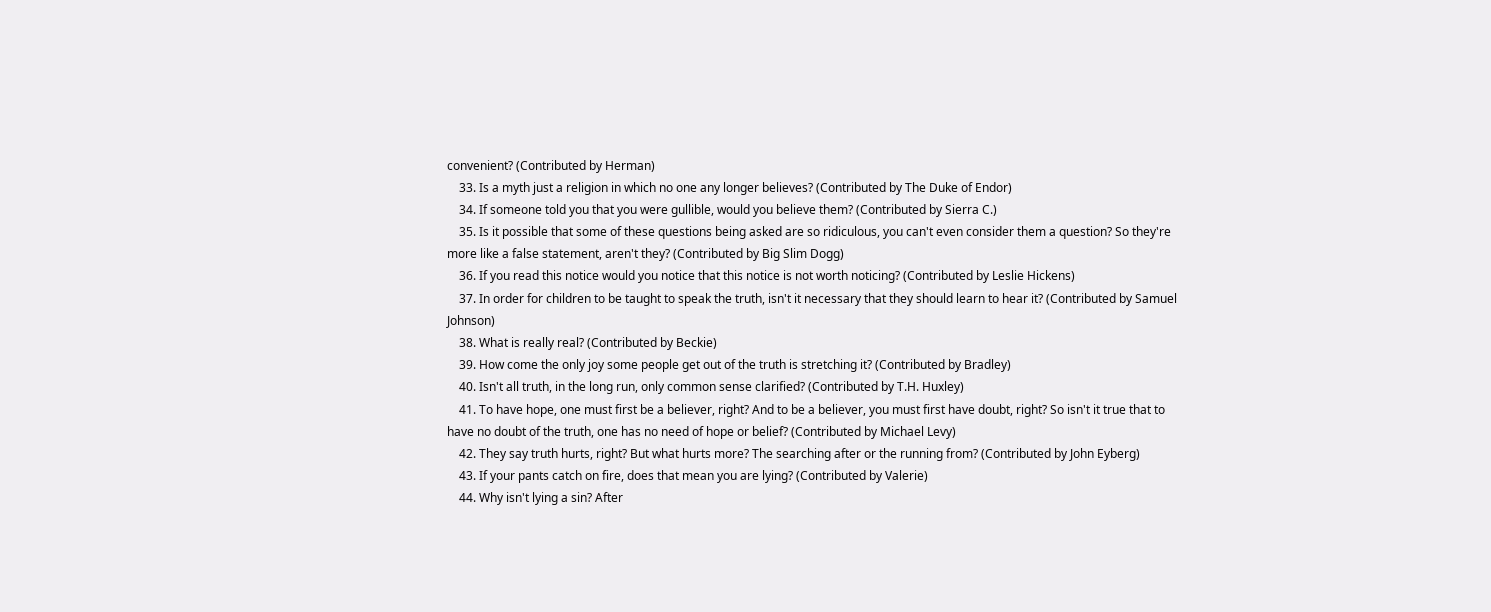convenient? (Contributed by Herman)
    33. Is a myth just a religion in which no one any longer believes? (Contributed by The Duke of Endor)
    34. If someone told you that you were gullible, would you believe them? (Contributed by Sierra C.)
    35. Is it possible that some of these questions being asked are so ridiculous, you can't even consider them a question? So they're more like a false statement, aren't they? (Contributed by Big Slim Dogg)
    36. If you read this notice would you notice that this notice is not worth noticing? (Contributed by Leslie Hickens)
    37. In order for children to be taught to speak the truth, isn't it necessary that they should learn to hear it? (Contributed by Samuel Johnson)
    38. What is really real? (Contributed by Beckie)
    39. How come the only joy some people get out of the truth is stretching it? (Contributed by Bradley)
    40. Isn't all truth, in the long run, only common sense clarified? (Contributed by T.H. Huxley)
    41. To have hope, one must first be a believer, right? And to be a believer, you must first have doubt, right? So isn't it true that to have no doubt of the truth, one has no need of hope or belief? (Contributed by Michael Levy)
    42. They say truth hurts, right? But what hurts more? The searching after or the running from? (Contributed by John Eyberg)
    43. If your pants catch on fire, does that mean you are lying? (Contributed by Valerie)
    44. Why isn't lying a sin? After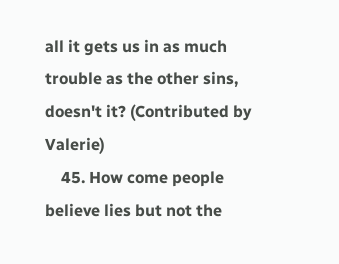all it gets us in as much trouble as the other sins, doesn't it? (Contributed by Valerie)
    45. How come people believe lies but not the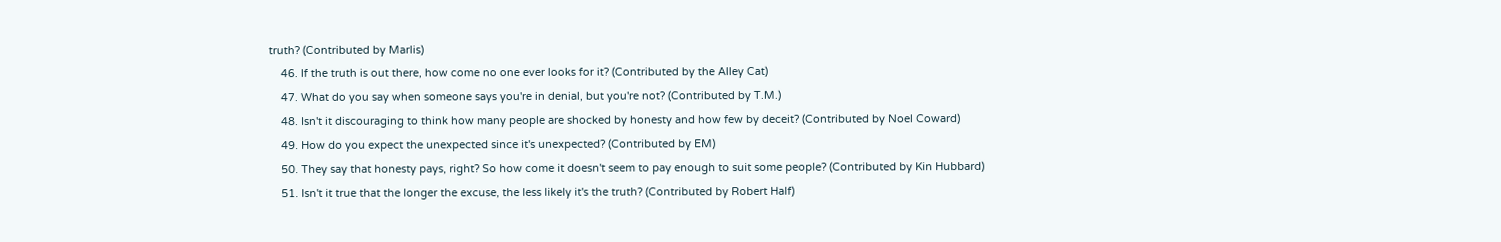truth? (Contributed by Marlis)
    46. If the truth is out there, how come no one ever looks for it? (Contributed by the Alley Cat)
    47. What do you say when someone says you're in denial, but you're not? (Contributed by T.M.)
    48. Isn't it discouraging to think how many people are shocked by honesty and how few by deceit? (Contributed by Noel Coward)
    49. How do you expect the unexpected since it's unexpected? (Contributed by EM)
    50. They say that honesty pays, right? So how come it doesn't seem to pay enough to suit some people? (Contributed by Kin Hubbard)
    51. Isn't it true that the longer the excuse, the less likely it's the truth? (Contributed by Robert Half)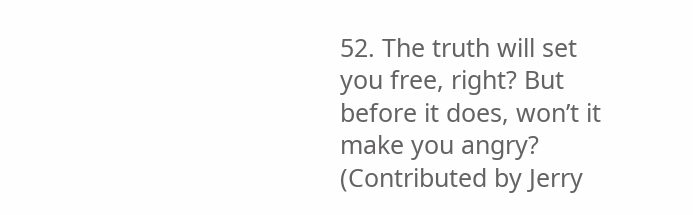52. The truth will set you free, right? But before it does, won’t it make you angry? (Contributed by Jerry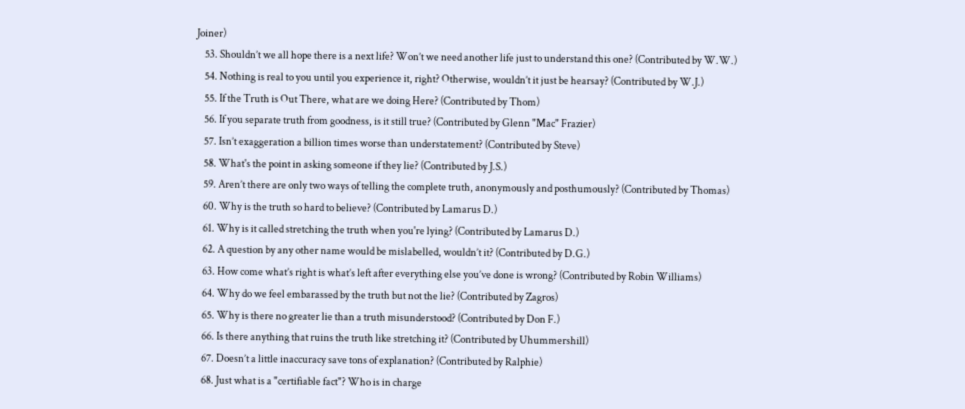Joiner)
    53. Shouldn’t we all hope there is a next life? Won’t we need another life just to understand this one? (Contributed by W.W.)
    54. Nothing is real to you until you experience it, right? Otherwise, wouldn’t it just be hearsay? (Contributed by W.J.)
    55. If the Truth is Out There, what are we doing Here? (Contributed by Thom)
    56. If you separate truth from goodness, is it still true? (Contributed by Glenn "Mac" Frazier)
    57. Isn’t exaggeration a billion times worse than understatement? (Contributed by Steve)
    58. What's the point in asking someone if they lie? (Contributed by J.S.)
    59. Aren’t there are only two ways of telling the complete truth, anonymously and posthumously? (Contributed by Thomas)
    60. Why is the truth so hard to believe? (Contributed by Lamarus D.)
    61. Why is it called stretching the truth when you're lying? (Contributed by Lamarus D.)
    62. A question by any other name would be mislabelled, wouldn’t it? (Contributed by D.G.)
    63. How come what’s right is what’s left after everything else you’ve done is wrong? (Contributed by Robin Williams)
    64. Why do we feel embarassed by the truth but not the lie? (Contributed by Zagros)
    65. Why is there no greater lie than a truth misunderstood? (Contributed by Don F.)
    66. Is there anything that ruins the truth like stretching it? (Contributed by Uhummershill)
    67. Doesn’t a little inaccuracy save tons of explanation? (Contributed by Ralphie)
    68. Just what is a "certifiable fact"? Who is in charge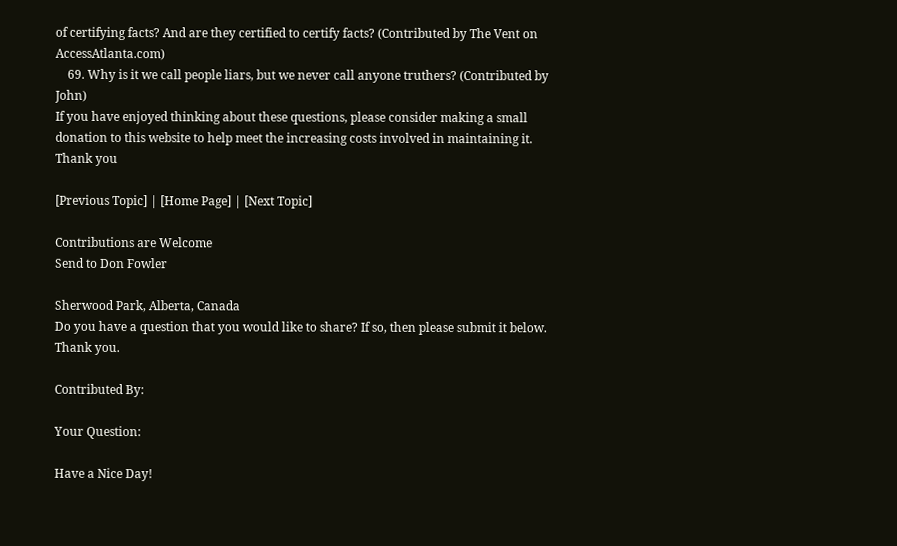of certifying facts? And are they certified to certify facts? (Contributed by The Vent on AccessAtlanta.com)
    69. Why is it we call people liars, but we never call anyone truthers? (Contributed by John)
If you have enjoyed thinking about these questions, please consider making a small donation to this website to help meet the increasing costs involved in maintaining it.
Thank you

[Previous Topic] | [Home Page] | [Next Topic]

Contributions are Welcome
Send to Don Fowler

Sherwood Park, Alberta, Canada
Do you have a question that you would like to share? If so, then please submit it below. Thank you.

Contributed By:

Your Question:

Have a Nice Day!